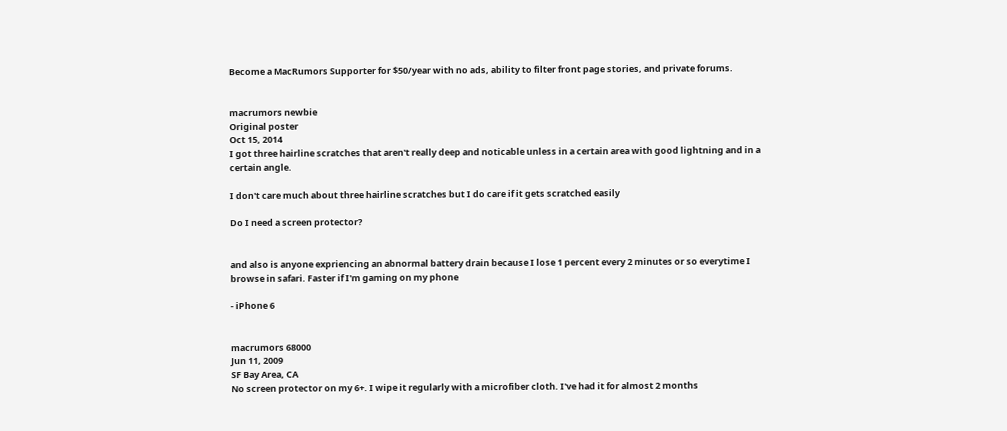Become a MacRumors Supporter for $50/year with no ads, ability to filter front page stories, and private forums.


macrumors newbie
Original poster
Oct 15, 2014
I got three hairline scratches that aren't really deep and noticable unless in a certain area with good lightning and in a certain angle.

I don't care much about three hairline scratches but I do care if it gets scratched easily

Do I need a screen protector?


and also is anyone expriencing an abnormal battery drain because I lose 1 percent every 2 minutes or so everytime I browse in safari. Faster if I'm gaming on my phone

- iPhone 6


macrumors 68000
Jun 11, 2009
SF Bay Area, CA
No screen protector on my 6+. I wipe it regularly with a microfiber cloth. I've had it for almost 2 months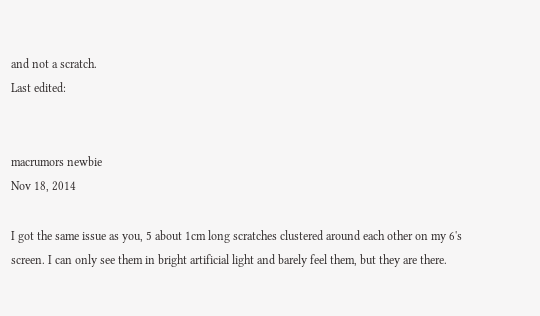and not a scratch.
Last edited:


macrumors newbie
Nov 18, 2014

I got the same issue as you, 5 about 1cm long scratches clustered around each other on my 6's screen. I can only see them in bright artificial light and barely feel them, but they are there.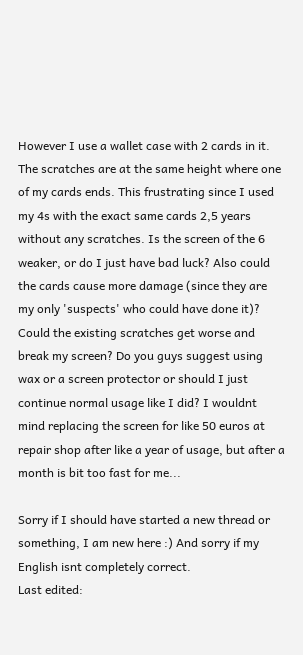However I use a wallet case with 2 cards in it. The scratches are at the same height where one of my cards ends. This frustrating since I used my 4s with the exact same cards 2,5 years without any scratches. Is the screen of the 6 weaker, or do I just have bad luck? Also could the cards cause more damage (since they are my only 'suspects' who could have done it)? Could the existing scratches get worse and break my screen? Do you guys suggest using wax or a screen protector or should I just continue normal usage like I did? I wouldnt mind replacing the screen for like 50 euros at repair shop after like a year of usage, but after a month is bit too fast for me...

Sorry if I should have started a new thread or something, I am new here :) And sorry if my English isnt completely correct.
Last edited: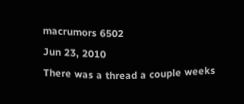macrumors 6502
Jun 23, 2010
There was a thread a couple weeks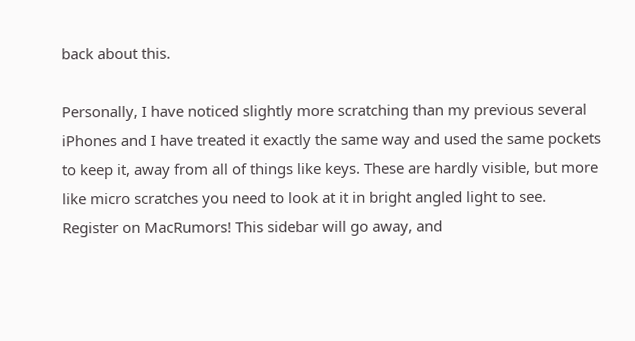back about this.

Personally, I have noticed slightly more scratching than my previous several iPhones and I have treated it exactly the same way and used the same pockets to keep it, away from all of things like keys. These are hardly visible, but more like micro scratches you need to look at it in bright angled light to see.
Register on MacRumors! This sidebar will go away, and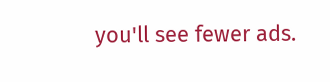you'll see fewer ads.